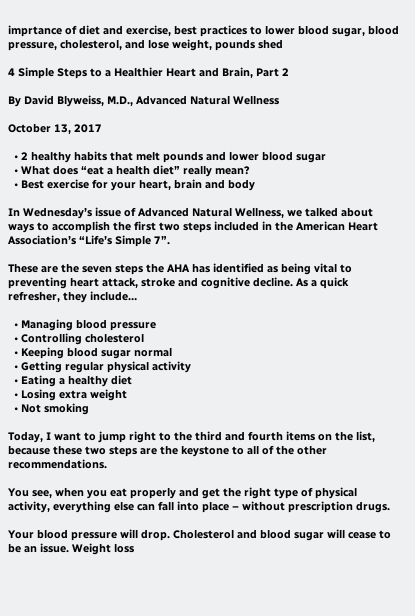imprtance of diet and exercise, best practices to lower blood sugar, blood pressure, cholesterol, and lose weight, pounds shed

4 Simple Steps to a Healthier Heart and Brain, Part 2

By David Blyweiss, M.D., Advanced Natural Wellness

October 13, 2017

  • 2 healthy habits that melt pounds and lower blood sugar
  • What does “eat a health diet” really mean?
  • Best exercise for your heart, brain and body

In Wednesday’s issue of Advanced Natural Wellness, we talked about ways to accomplish the first two steps included in the American Heart Association’s “Life’s Simple 7”.

These are the seven steps the AHA has identified as being vital to preventing heart attack, stroke and cognitive decline. As a quick refresher, they include…

  • Managing blood pressure
  • Controlling cholesterol
  • Keeping blood sugar normal
  • Getting regular physical activity
  • Eating a healthy diet
  • Losing extra weight
  • Not smoking

Today, I want to jump right to the third and fourth items on the list, because these two steps are the keystone to all of the other recommendations.

You see, when you eat properly and get the right type of physical activity, everything else can fall into place – without prescription drugs.

Your blood pressure will drop. Cholesterol and blood sugar will cease to be an issue. Weight loss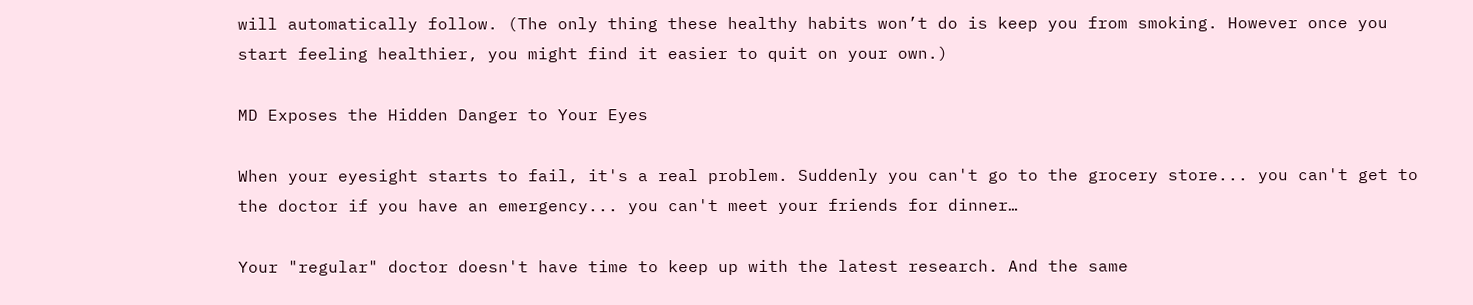will automatically follow. (The only thing these healthy habits won’t do is keep you from smoking. However once you start feeling healthier, you might find it easier to quit on your own.)

MD Exposes the Hidden Danger to Your Eyes

When your eyesight starts to fail, it's a real problem. Suddenly you can't go to the grocery store... you can't get to the doctor if you have an emergency... you can't meet your friends for dinner…

Your "regular" doctor doesn't have time to keep up with the latest research. And the same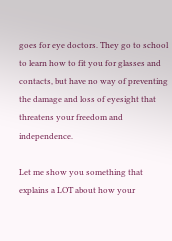goes for eye doctors. They go to school to learn how to fit you for glasses and contacts, but have no way of preventing the damage and loss of eyesight that threatens your freedom and independence.

Let me show you something that explains a LOT about how your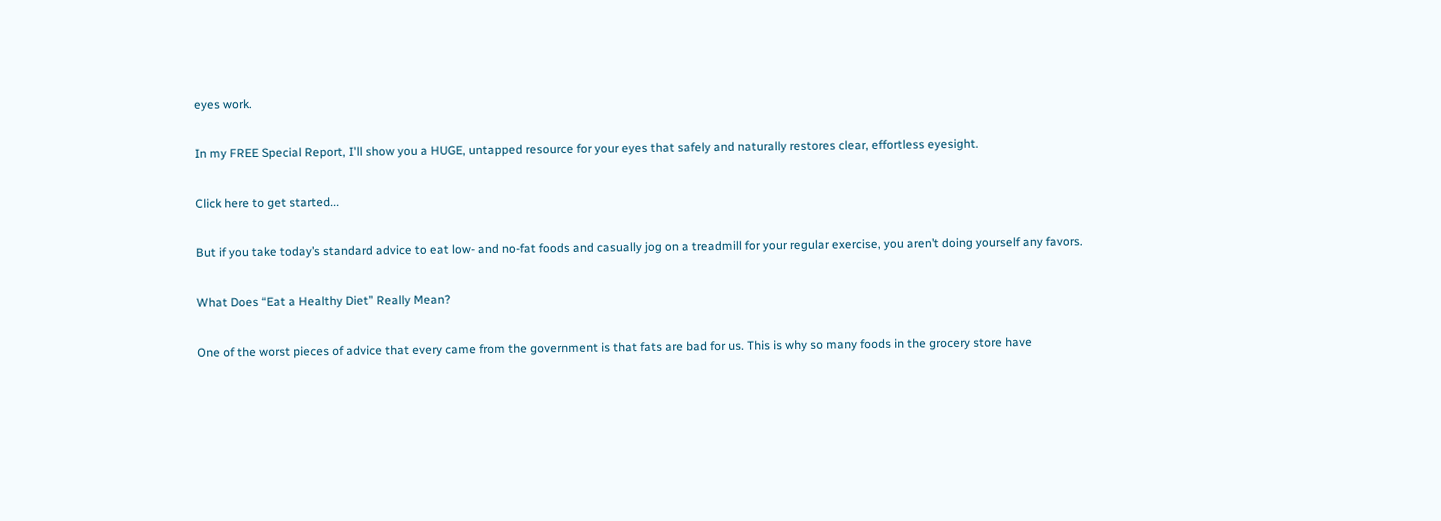eyes work.

In my FREE Special Report, I'll show you a HUGE, untapped resource for your eyes that safely and naturally restores clear, effortless eyesight.

Click here to get started...

But if you take today’s standard advice to eat low- and no-fat foods and casually jog on a treadmill for your regular exercise, you aren’t doing yourself any favors.

What Does “Eat a Healthy Diet” Really Mean?

One of the worst pieces of advice that every came from the government is that fats are bad for us. This is why so many foods in the grocery store have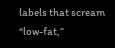labels that scream “low-fat,”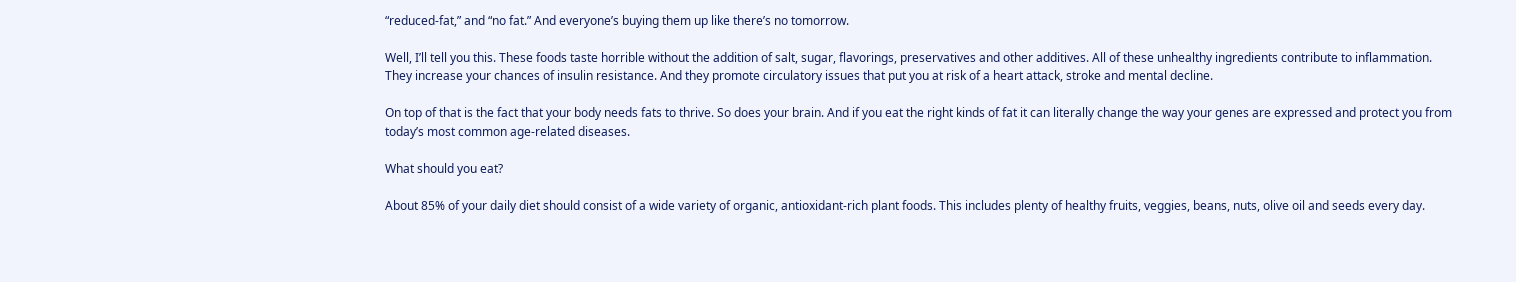“reduced-fat,” and “no fat.” And everyone’s buying them up like there’s no tomorrow.

Well, I’ll tell you this. These foods taste horrible without the addition of salt, sugar, flavorings, preservatives and other additives. All of these unhealthy ingredients contribute to inflammation. They increase your chances of insulin resistance. And they promote circulatory issues that put you at risk of a heart attack, stroke and mental decline.

On top of that is the fact that your body needs fats to thrive. So does your brain. And if you eat the right kinds of fat it can literally change the way your genes are expressed and protect you from today’s most common age-related diseases.

What should you eat?

About 85% of your daily diet should consist of a wide variety of organic, antioxidant-rich plant foods. This includes plenty of healthy fruits, veggies, beans, nuts, olive oil and seeds every day.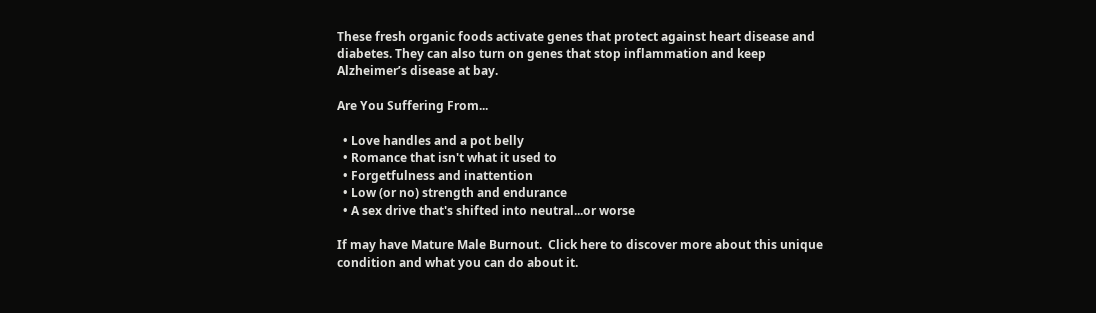These fresh organic foods activate genes that protect against heart disease and diabetes. They can also turn on genes that stop inflammation and keep Alzheimer’s disease at bay.

Are You Suffering From...

  • Love handles and a pot belly
  • Romance that isn't what it used to
  • Forgetfulness and inattention
  • Low (or no) strength and endurance
  • A sex drive that's shifted into neutral...or worse

If may have Mature Male Burnout.  Click here to discover more about this unique condition and what you can do about it.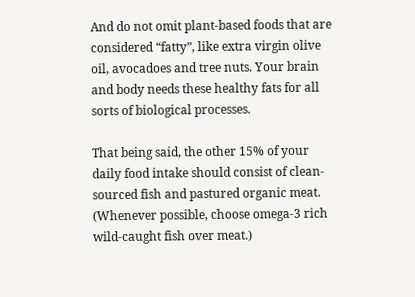And do not omit plant-based foods that are considered “fatty”, like extra virgin olive oil, avocadoes and tree nuts. Your brain and body needs these healthy fats for all sorts of biological processes.

That being said, the other 15% of your daily food intake should consist of clean-sourced fish and pastured organic meat. (Whenever possible, choose omega-3 rich wild-caught fish over meat.)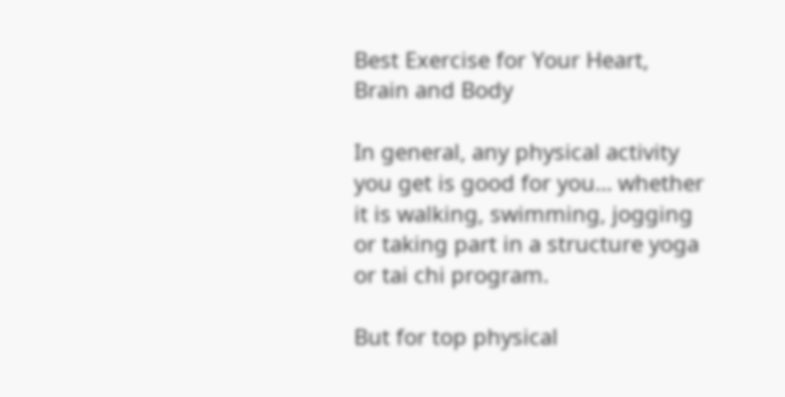Best Exercise for Your Heart, Brain and Body

In general, any physical activity you get is good for you… whether it is walking, swimming, jogging or taking part in a structure yoga or tai chi program.

But for top physical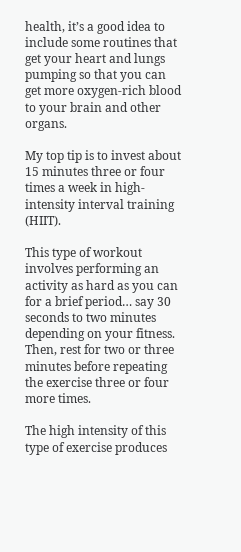health, it’s a good idea to include some routines that get your heart and lungs pumping so that you can get more oxygen-rich blood to your brain and other organs.

My top tip is to invest about 15 minutes three or four times a week in high-intensity interval training (HIIT).

This type of workout involves performing an activity as hard as you can for a brief period… say 30 seconds to two minutes depending on your fitness. Then, rest for two or three minutes before repeating the exercise three or four more times.

The high intensity of this type of exercise produces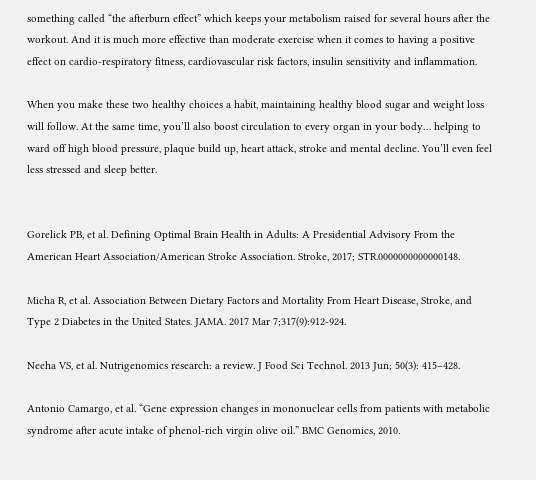something called “the afterburn effect” which keeps your metabolism raised for several hours after the workout. And it is much more effective than moderate exercise when it comes to having a positive effect on cardio-respiratory fitness, cardiovascular risk factors, insulin sensitivity and inflammation.

When you make these two healthy choices a habit, maintaining healthy blood sugar and weight loss will follow. At the same time, you’ll also boost circulation to every organ in your body… helping to ward off high blood pressure, plaque build up, heart attack, stroke and mental decline. You’ll even feel less stressed and sleep better.


Gorelick PB, et al. Defining Optimal Brain Health in Adults: A Presidential Advisory From the American Heart Association/American Stroke Association. Stroke, 2017; STR.0000000000000148.

Micha R, et al. Association Between Dietary Factors and Mortality From Heart Disease, Stroke, and Type 2 Diabetes in the United States. JAMA. 2017 Mar 7;317(9):912-924.

Neeha VS, et al. Nutrigenomics research: a review. J Food Sci Technol. 2013 Jun; 50(3): 415–428.

Antonio Camargo, et al. “Gene expression changes in mononuclear cells from patients with metabolic syndrome after acute intake of phenol-rich virgin olive oil.” BMC Genomics, 2010.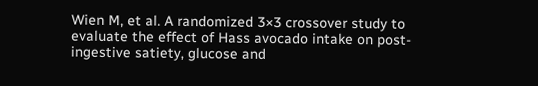Wien M, et al. A randomized 3×3 crossover study to evaluate the effect of Hass avocado intake on post-ingestive satiety, glucose and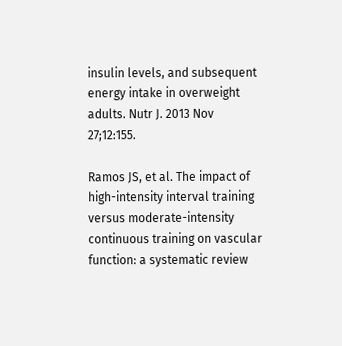insulin levels, and subsequent energy intake in overweight adults. Nutr J. 2013 Nov 27;12:155.

Ramos JS, et al. The impact of high-intensity interval training versus moderate-intensity continuous training on vascular function: a systematic review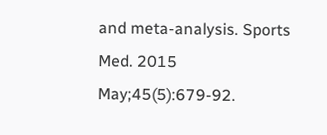and meta-analysis. Sports Med. 2015 May;45(5):679-92.